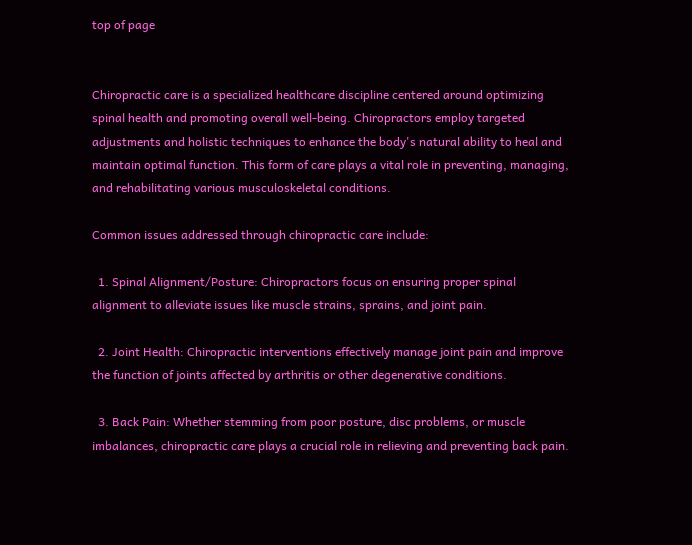top of page


Chiropractic care is a specialized healthcare discipline centered around optimizing spinal health and promoting overall well-being. Chiropractors employ targeted adjustments and holistic techniques to enhance the body's natural ability to heal and maintain optimal function. This form of care plays a vital role in preventing, managing, and rehabilitating various musculoskeletal conditions.

Common issues addressed through chiropractic care include:

  1. Spinal Alignment/Posture: Chiropractors focus on ensuring proper spinal alignment to alleviate issues like muscle strains, sprains, and joint pain.

  2. Joint Health: Chiropractic interventions effectively manage joint pain and improve the function of joints affected by arthritis or other degenerative conditions.

  3. Back Pain: Whether stemming from poor posture, disc problems, or muscle imbalances, chiropractic care plays a crucial role in relieving and preventing back pain.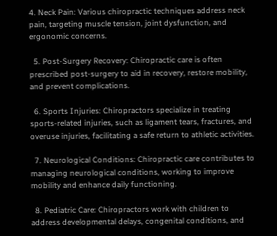4. Neck Pain: Various chiropractic techniques address neck pain, targeting muscle tension, joint dysfunction, and ergonomic concerns.

  5. Post-Surgery Recovery: Chiropractic care is often prescribed post-surgery to aid in recovery, restore mobility, and prevent complications.

  6. Sports Injuries: Chiropractors specialize in treating sports-related injuries, such as ligament tears, fractures, and overuse injuries, facilitating a safe return to athletic activities.

  7. Neurological Conditions: Chiropractic care contributes to managing neurological conditions, working to improve mobility and enhance daily functioning.

  8. Pediatric Care: Chiropractors work with children to address developmental delays, congenital conditions, and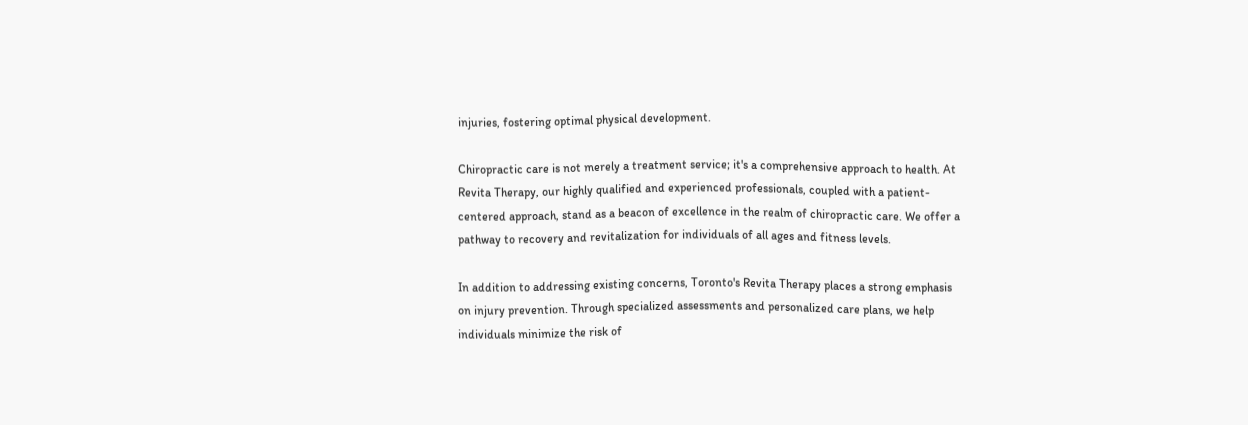injuries, fostering optimal physical development.

Chiropractic care is not merely a treatment service; it's a comprehensive approach to health. At Revita Therapy, our highly qualified and experienced professionals, coupled with a patient-centered approach, stand as a beacon of excellence in the realm of chiropractic care. We offer a pathway to recovery and revitalization for individuals of all ages and fitness levels.

In addition to addressing existing concerns, Toronto's Revita Therapy places a strong emphasis on injury prevention. Through specialized assessments and personalized care plans, we help individuals minimize the risk of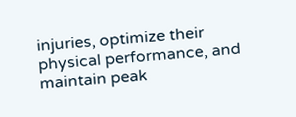injuries, optimize their physical performance, and maintain peak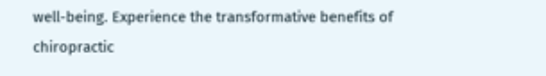well-being. Experience the transformative benefits of chiropractic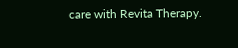care with Revita Therapy.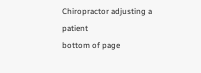Chiropractor adjusting a patient
bottom of page